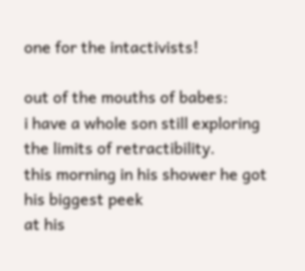one for the intactivists!

out of the mouths of babes:
i have a whole son still exploring the limits of retractibility.
this morning in his shower he got his biggest peek
at his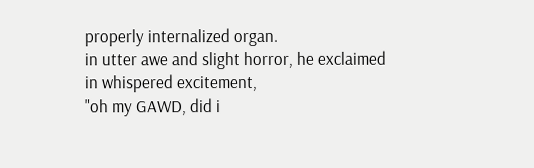properly internalized organ.
in utter awe and slight horror, he exclaimed
in whispered excitement,
"oh my GAWD, did i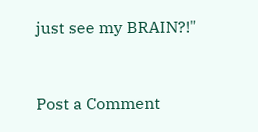just see my BRAIN?!"


Post a Comment